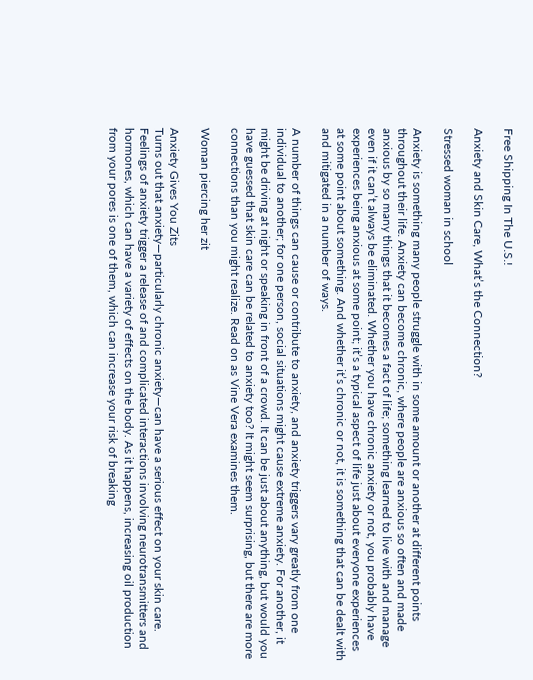Free Shipping In The U.S.!

Anxiety and Skin Care, What’s the Connection?

Stressed woman in school

Anxiety is something many people struggle with in some amount or another at different points throughout their life. Anxiety can become chronic, where people are anxious so often and made anxious by so many things that it becomes a fact of life; something learned to live with and manage even if it can’t always be eliminated. Whether you have chronic anxiety or not, you probably have experiences being anxious at some point; it’s a typical aspect of life just about everyone experiences at some point about something. And whether it’s chronic or not, it is something that can be dealt with and mitigated in a number of ways.

A number of things can cause or contribute to anxiety, and anxiety triggers vary greatly from one individual to another; for one person, social situations might cause extreme anxiety. For another, it might be driving at night or speaking in front of a crowd. It can be just about anything, but would you have guessed that skin care can be related to anxiety too? It might seem surprising, but there are more connections than you might realize. Read on as Vine Vera examines them.

Woman piercing her zit

Anxiety Gives You Zits
Turns out that anxiety—particularly chronic anxiety—can have a serious effect on your skin care. Feelings of anxiety trigger a release of and complicated interactions involving neurotransmitters and hormones, which can have a variety of effects on the body. As it happens, increasing oil production from your pores is one of them, which can increase your risk of breaking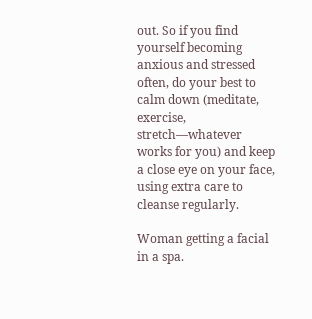out. So if you find yourself becoming anxious and stressed often, do your best to calm down (meditate, exercise, stretch—whatever works for you) and keep a close eye on your face, using extra care to cleanse regularly.

Woman getting a facial in a spa.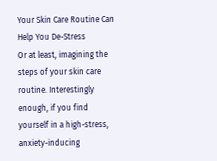Your Skin Care Routine Can Help You De-Stress
Or at least, imagining the steps of your skin care routine. Interestingly enough, if you find yourself in a high-stress, anxiety-inducing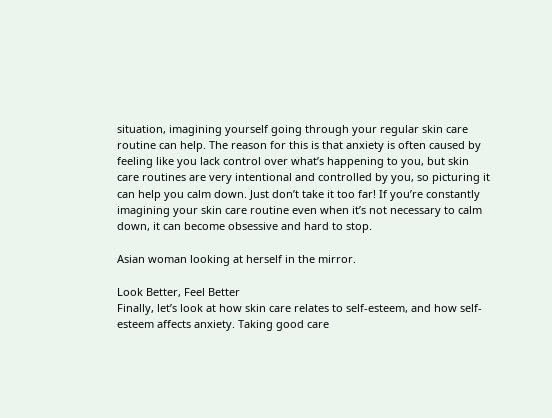situation, imagining yourself going through your regular skin care routine can help. The reason for this is that anxiety is often caused by feeling like you lack control over what’s happening to you, but skin care routines are very intentional and controlled by you, so picturing it can help you calm down. Just don’t take it too far! If you’re constantly imagining your skin care routine even when it’s not necessary to calm down, it can become obsessive and hard to stop.

Asian woman looking at herself in the mirror.

Look Better, Feel Better
Finally, let’s look at how skin care relates to self-esteem, and how self-esteem affects anxiety. Taking good care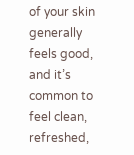of your skin generally feels good, and it’s common to feel clean, refreshed,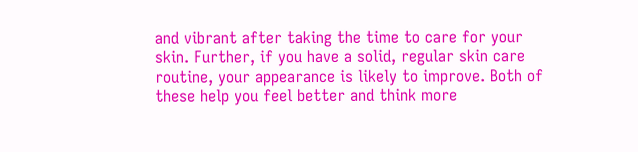and vibrant after taking the time to care for your skin. Further, if you have a solid, regular skin care routine, your appearance is likely to improve. Both of these help you feel better and think more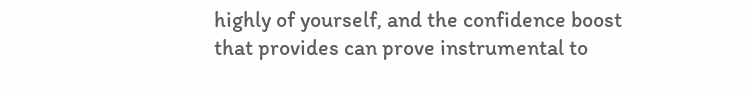highly of yourself, and the confidence boost that provides can prove instrumental to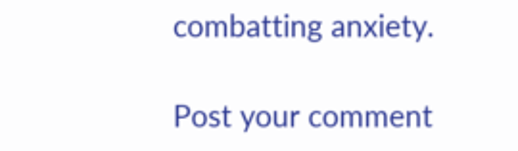combatting anxiety.

Post your comment